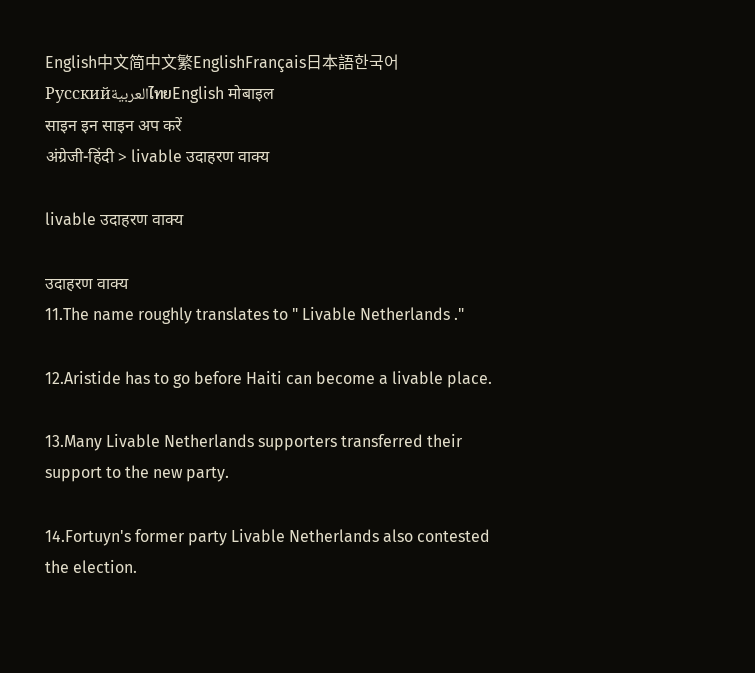English中文简中文繁EnglishFrançais日本語한국어РусскийالعربيةไทยEnglish मोबाइल
साइन इन साइन अप करें
अंग्रेजी-हिंदी > livable उदाहरण वाक्य

livable उदाहरण वाक्य

उदाहरण वाक्य
11.The name roughly translates to " Livable Netherlands ."

12.Aristide has to go before Haiti can become a livable place.

13.Many Livable Netherlands supporters transferred their support to the new party.

14.Fortuyn's former party Livable Netherlands also contested the election.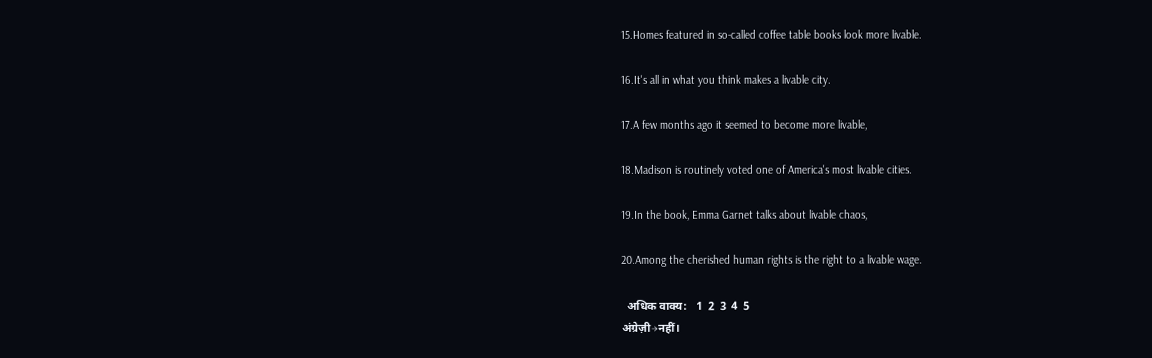15.Homes featured in so-called coffee table books look more livable.

16.It's all in what you think makes a livable city.

17.A few months ago it seemed to become more livable,

18.Madison is routinely voted one of America's most livable cities.

19.In the book, Emma Garnet talks about livable chaos,

20.Among the cherished human rights is the right to a livable wage.

  अधिक वाक्य:   1  2  3  4  5
अंग्रेज़ी→नहीं।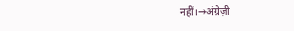नहीं।→अंग्रेज़ी